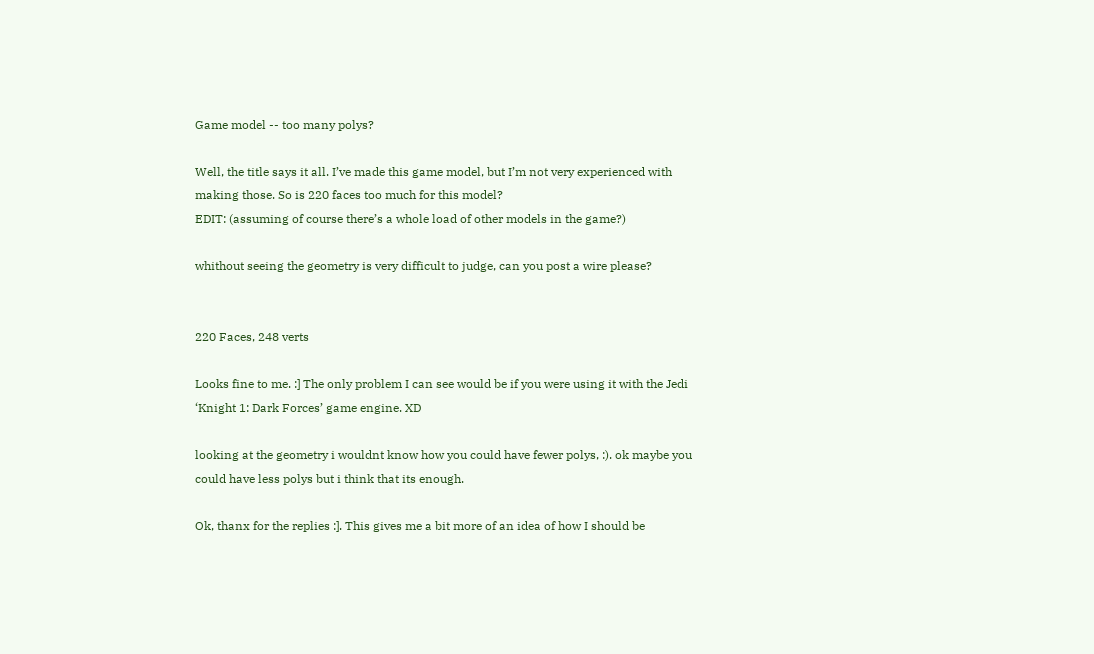Game model -- too many polys?

Well, the title says it all. I’ve made this game model, but I’m not very experienced with making those. So is 220 faces too much for this model?
EDIT: (assuming of course there’s a whole load of other models in the game?)

whithout seeing the geometry is very difficult to judge, can you post a wire please?


220 Faces, 248 verts

Looks fine to me. :] The only problem I can see would be if you were using it with the Jedi ‘Knight 1: Dark Forces’ game engine. XD

looking at the geometry i wouldnt know how you could have fewer polys, :). ok maybe you could have less polys but i think that its enough.

Ok, thanx for the replies :]. This gives me a bit more of an idea of how I should be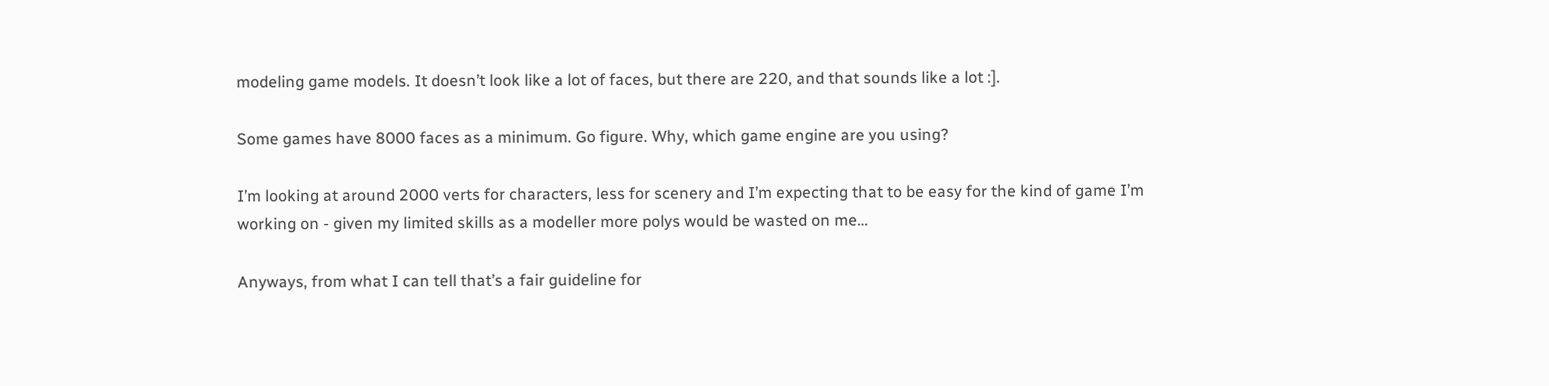modeling game models. It doesn’t look like a lot of faces, but there are 220, and that sounds like a lot :].

Some games have 8000 faces as a minimum. Go figure. Why, which game engine are you using?

I’m looking at around 2000 verts for characters, less for scenery and I’m expecting that to be easy for the kind of game I’m working on - given my limited skills as a modeller more polys would be wasted on me…

Anyways, from what I can tell that’s a fair guideline for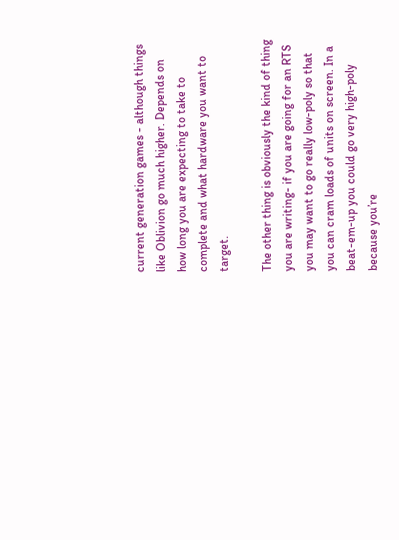current generation games - although things like Oblivion go much higher. Depends on how long you are expecting to take to complete and what hardware you want to target.

The other thing is obviously the kind of thing you are writing- if you are going for an RTS you may want to go really low-poly so that you can cram loads of units on screen. In a beat-em-up you could go very high-poly because you’re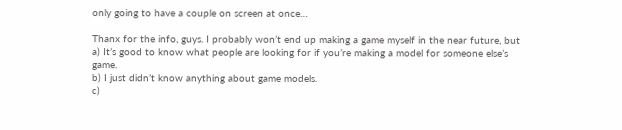only going to have a couple on screen at once…

Thanx for the info, guys. I probably won’t end up making a game myself in the near future, but
a) It’s good to know what people are looking for if you’re making a model for someone else’s game.
b) I just didn’t know anything about game models.
c)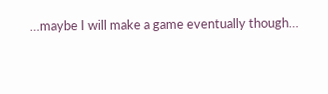…maybe I will make a game eventually though…